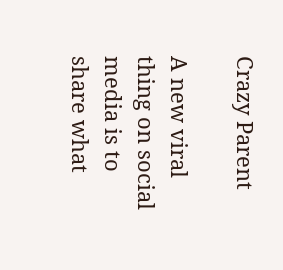Crazy Parent

A new viral thing on social media is to share what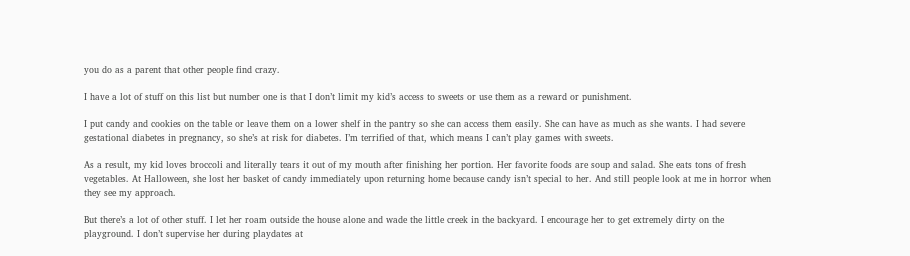you do as a parent that other people find crazy.

I have a lot of stuff on this list but number one is that I don’t limit my kid’s access to sweets or use them as a reward or punishment.

I put candy and cookies on the table or leave them on a lower shelf in the pantry so she can access them easily. She can have as much as she wants. I had severe gestational diabetes in pregnancy, so she’s at risk for diabetes. I’m terrified of that, which means I can’t play games with sweets.

As a result, my kid loves broccoli and literally tears it out of my mouth after finishing her portion. Her favorite foods are soup and salad. She eats tons of fresh vegetables. At Halloween, she lost her basket of candy immediately upon returning home because candy isn’t special to her. And still people look at me in horror when they see my approach.

But there’s a lot of other stuff. I let her roam outside the house alone and wade the little creek in the backyard. I encourage her to get extremely dirty on the playground. I don’t supervise her during playdates at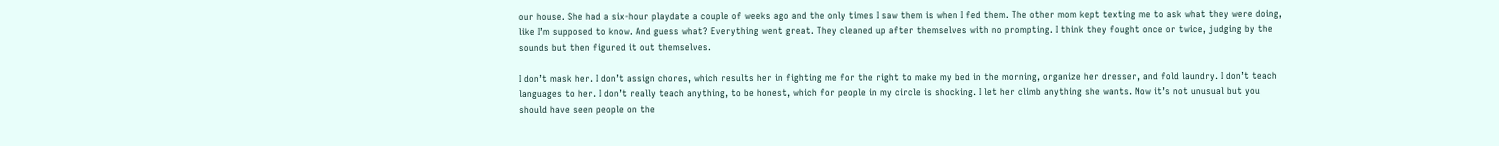our house. She had a six-hour playdate a couple of weeks ago and the only times I saw them is when I fed them. The other mom kept texting me to ask what they were doing, like I’m supposed to know. And guess what? Everything went great. They cleaned up after themselves with no prompting. I think they fought once or twice, judging by the sounds but then figured it out themselves.

I don’t mask her. I don’t assign chores, which results her in fighting me for the right to make my bed in the morning, organize her dresser, and fold laundry. I don’t teach languages to her. I don’t really teach anything, to be honest, which for people in my circle is shocking. I let her climb anything she wants. Now it’s not unusual but you should have seen people on the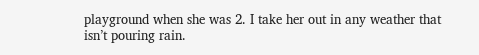playground when she was 2. I take her out in any weather that isn’t pouring rain.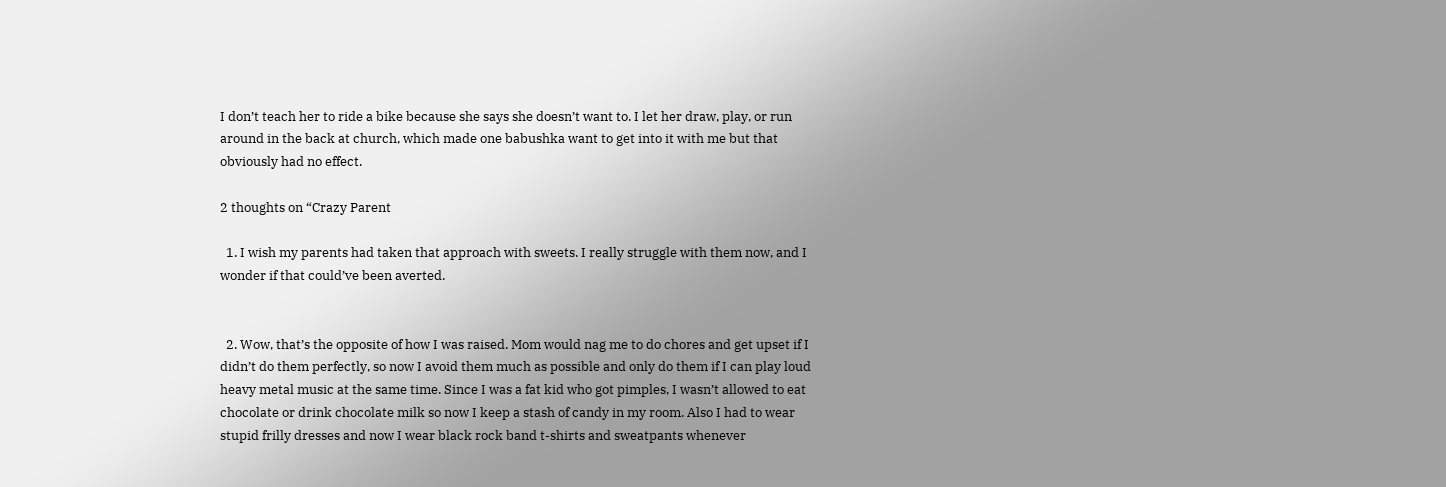I don’t teach her to ride a bike because she says she doesn’t want to. I let her draw, play, or run around in the back at church, which made one babushka want to get into it with me but that obviously had no effect.

2 thoughts on “Crazy Parent

  1. I wish my parents had taken that approach with sweets. I really struggle with them now, and I wonder if that could’ve been averted.


  2. Wow, that’s the opposite of how I was raised. Mom would nag me to do chores and get upset if I didn’t do them perfectly, so now I avoid them much as possible and only do them if I can play loud heavy metal music at the same time. Since I was a fat kid who got pimples, I wasn’t allowed to eat chocolate or drink chocolate milk so now I keep a stash of candy in my room. Also I had to wear stupid frilly dresses and now I wear black rock band t-shirts and sweatpants whenever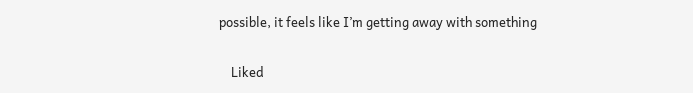possible, it feels like I’m getting away with something

    Liked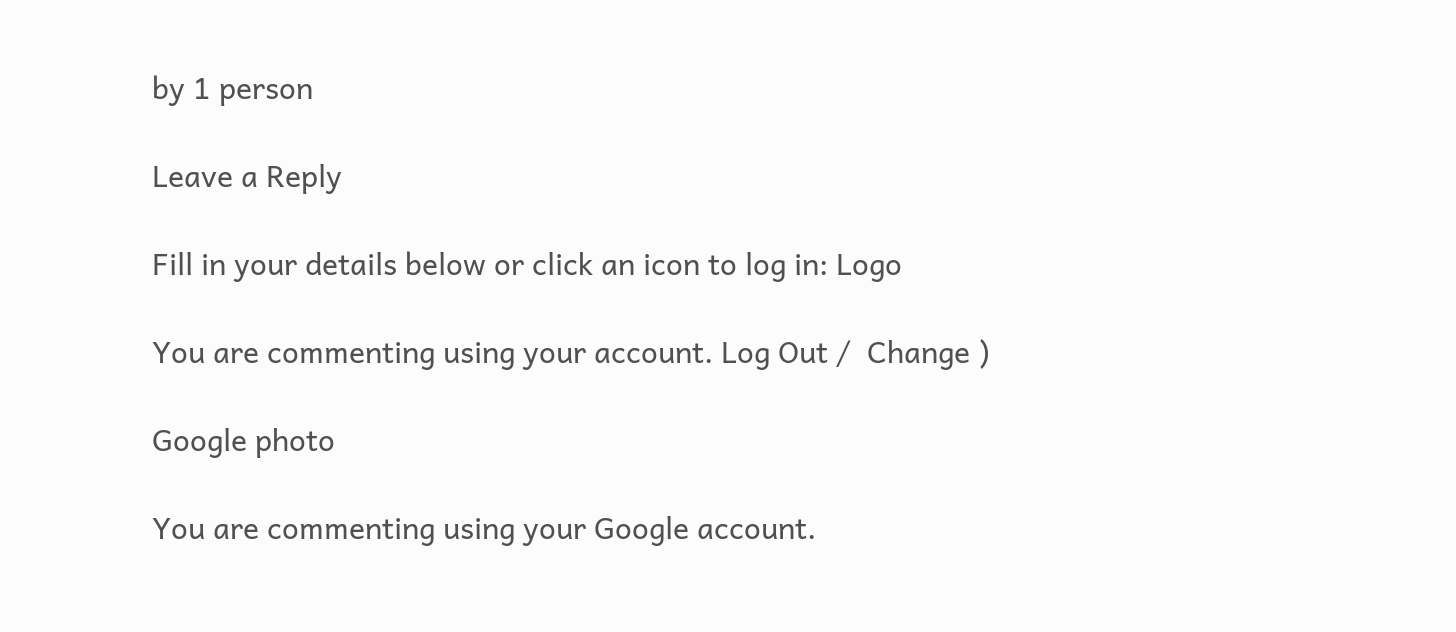by 1 person

Leave a Reply

Fill in your details below or click an icon to log in: Logo

You are commenting using your account. Log Out /  Change )

Google photo

You are commenting using your Google account.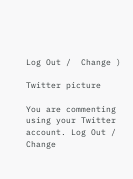Log Out /  Change )

Twitter picture

You are commenting using your Twitter account. Log Out /  Change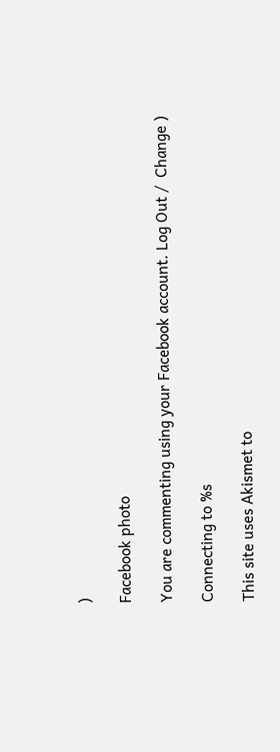)

Facebook photo

You are commenting using your Facebook account. Log Out /  Change )

Connecting to %s

This site uses Akismet to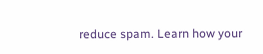reduce spam. Learn how your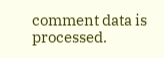comment data is processed.